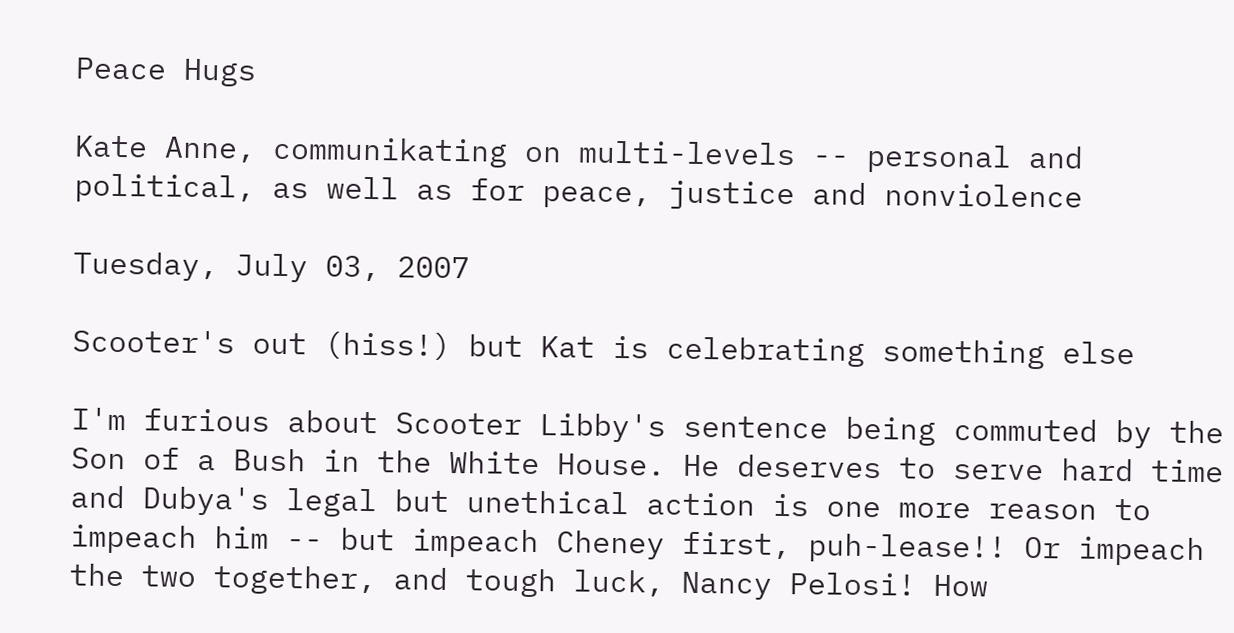Peace Hugs

Kate Anne, communikating on multi-levels -- personal and political, as well as for peace, justice and nonviolence

Tuesday, July 03, 2007

Scooter's out (hiss!) but Kat is celebrating something else

I'm furious about Scooter Libby's sentence being commuted by the Son of a Bush in the White House. He deserves to serve hard time and Dubya's legal but unethical action is one more reason to impeach him -- but impeach Cheney first, puh-lease!! Or impeach the two together, and tough luck, Nancy Pelosi! How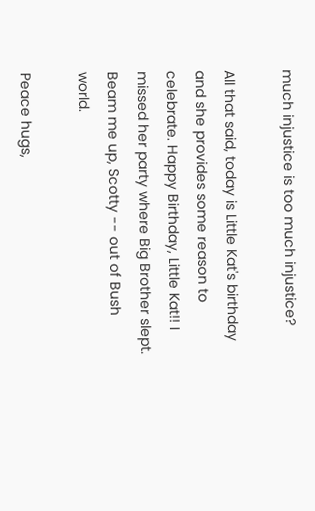much injustice is too much injustice?

All that said, today is Little Kat's birthday and she provides some reason to celebrate. Happy Birthday, Little Kat!! I missed her party where Big Brother slept. Beam me up, Scotty -- out of Bush world.

Peace hugs,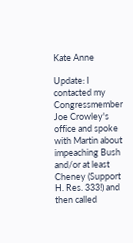Kate Anne

Update: I contacted my Congressmember Joe Crowley's office and spoke with Martin about impeaching Bush and/or at least Cheney (Support H. Res. 333!) and then called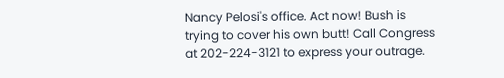Nancy Pelosi's office. Act now! Bush is trying to cover his own butt! Call Congress at 202-224-3121 to express your outrage.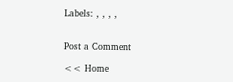Labels: , , , ,


Post a Comment

<< Home